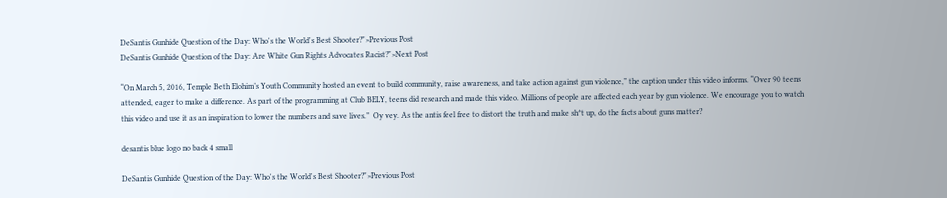DeSantis Gunhide Question of the Day: Who's the World's Best Shooter?">Previous Post
DeSantis Gunhide Question of the Day: Are White Gun Rights Advocates Racist?">Next Post

“On March 5, 2016, Temple Beth Elohim’s Youth Community hosted an event to build community, raise awareness, and take action against gun violence,” the caption under this video informs. “Over 90 teens attended, eager to make a difference. As part of the programming at Club BELY, teens did research and made this video. Millions of people are affected each year by gun violence. We encourage you to watch this video and use it as an inspiration to lower the numbers and save lives.”  Oy vey. As the antis feel free to distort the truth and make sh*t up, do the facts about guns matter?

desantis blue logo no back 4 small

DeSantis Gunhide Question of the Day: Who's the World's Best Shooter?">Previous Post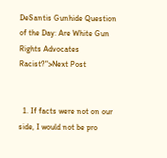DeSantis Gunhide Question of the Day: Are White Gun Rights Advocates Racist?">Next Post


  1. If facts were not on our side, I would not be pro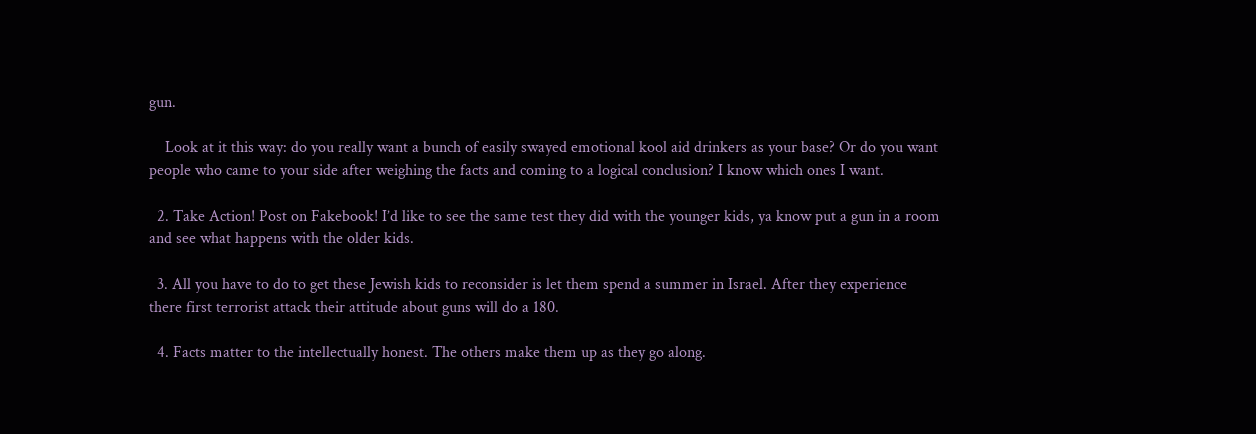gun.

    Look at it this way: do you really want a bunch of easily swayed emotional kool aid drinkers as your base? Or do you want people who came to your side after weighing the facts and coming to a logical conclusion? I know which ones I want.

  2. Take Action! Post on Fakebook! I’d like to see the same test they did with the younger kids, ya know put a gun in a room and see what happens with the older kids.

  3. All you have to do to get these Jewish kids to reconsider is let them spend a summer in Israel. After they experience there first terrorist attack their attitude about guns will do a 180.

  4. Facts matter to the intellectually honest. The others make them up as they go along.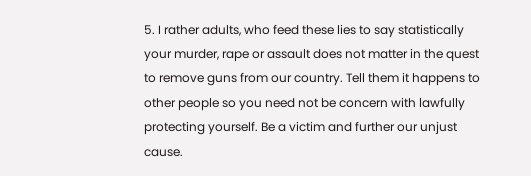5. I rather adults, who feed these lies to say statistically your murder, rape or assault does not matter in the quest to remove guns from our country. Tell them it happens to other people so you need not be concern with lawfully protecting yourself. Be a victim and further our unjust cause.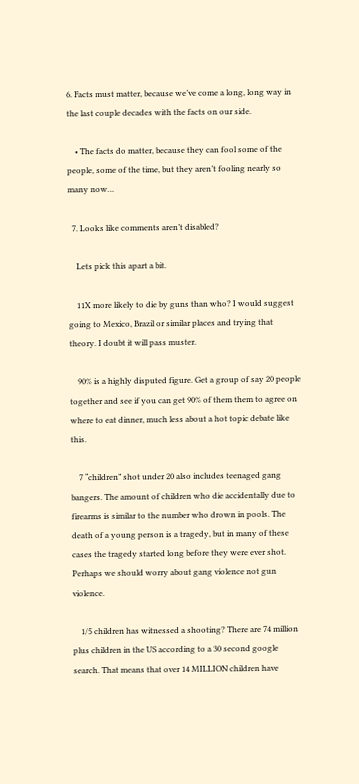6. Facts must matter, because we’ve come a long, long way in the last couple decades with the facts on our side.

    • The facts do matter, because they can fool some of the people, some of the time, but they aren’t fooling nearly so many now…

  7. Looks like comments aren’t disabled?

    Lets pick this apart a bit.

    11X more likely to die by guns than who? I would suggest going to Mexico, Brazil or similar places and trying that theory. I doubt it will pass muster.

    90% is a highly disputed figure. Get a group of say 20 people together and see if you can get 90% of them them to agree on where to eat dinner, much less about a hot topic debate like this.

    7 “children” shot under 20 also includes teenaged gang bangers. The amount of children who die accidentally due to firearms is similar to the number who drown in pools. The death of a young person is a tragedy, but in many of these cases the tragedy started long before they were ever shot. Perhaps we should worry about gang violence not gun violence.

    1/5 children has witnessed a shooting? There are 74 million plus children in the US according to a 30 second google search. That means that over 14 MILLION children have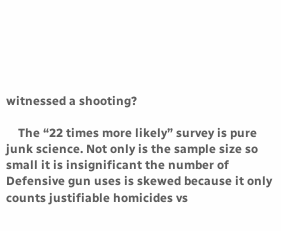witnessed a shooting?

    The “22 times more likely” survey is pure junk science. Not only is the sample size so small it is insignificant the number of Defensive gun uses is skewed because it only counts justifiable homicides vs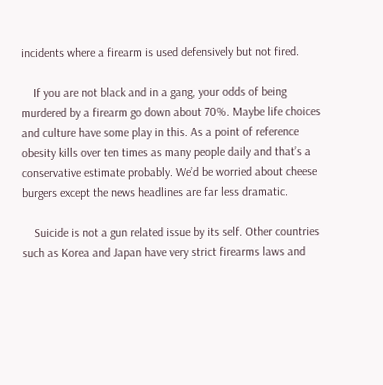incidents where a firearm is used defensively but not fired.

    If you are not black and in a gang, your odds of being murdered by a firearm go down about 70%. Maybe life choices and culture have some play in this. As a point of reference obesity kills over ten times as many people daily and that’s a conservative estimate probably. We’d be worried about cheese burgers except the news headlines are far less dramatic.

    Suicide is not a gun related issue by its self. Other countries such as Korea and Japan have very strict firearms laws and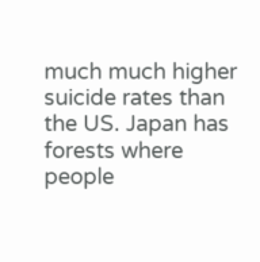much much higher suicide rates than the US. Japan has forests where people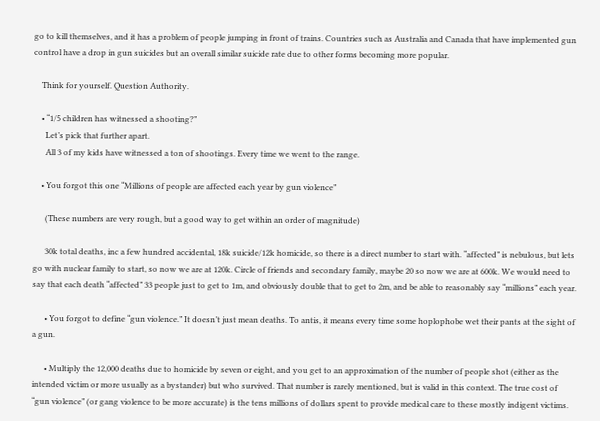go to kill themselves, and it has a problem of people jumping in front of trains. Countries such as Australia and Canada that have implemented gun control have a drop in gun suicides but an overall similar suicide rate due to other forms becoming more popular.

    Think for yourself. Question Authority.

    • “1/5 children has witnessed a shooting?”
      Let’s pick that further apart.
      All 3 of my kids have witnessed a ton of shootings. Every time we went to the range.

    • You forgot this one “Millions of people are affected each year by gun violence”

      (These numbers are very rough, but a good way to get within an order of magnitude)

      30k total deaths, inc a few hundred accidental, 18k suicide/12k homicide, so there is a direct number to start with. “affected” is nebulous, but lets go with nuclear family to start, so now we are at 120k. Circle of friends and secondary family, maybe 20 so now we are at 600k. We would need to say that each death “affected” 33 people just to get to 1m, and obviously double that to get to 2m, and be able to reasonably say “millions” each year.

      • You forgot to define “gun violence.” It doesn’t just mean deaths. To antis, it means every time some hoplophobe wet their pants at the sight of a gun.

      • Multiply the 12,000 deaths due to homicide by seven or eight, and you get to an approximation of the number of people shot (either as the intended victim or more usually as a bystander) but who survived. That number is rarely mentioned, but is valid in this context. The true cost of “gun violence” (or gang violence to be more accurate) is the tens millions of dollars spent to provide medical care to these mostly indigent victims.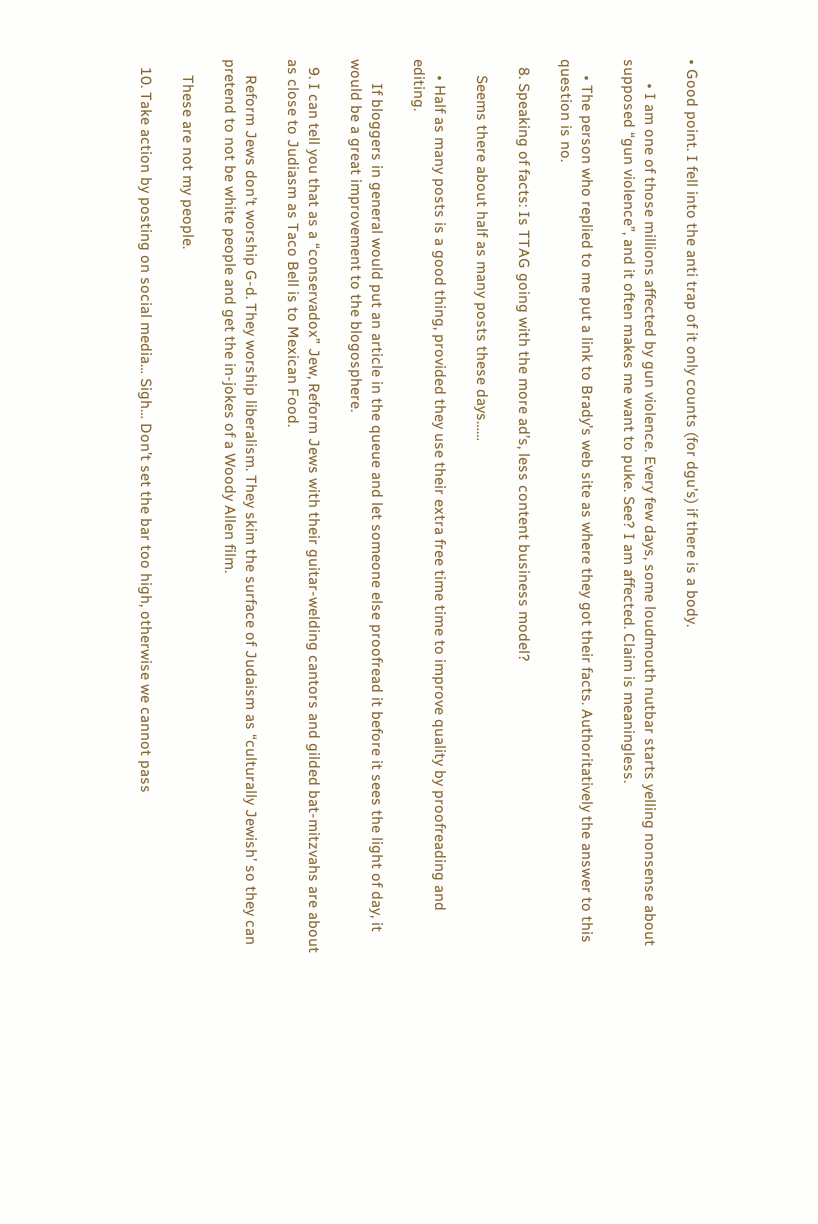• Good point. I fell into the anti trap of it only counts (for dgu’s) if there is a body.

      • I am one of those millions affected by gun violence. Every few days, some loudmouth nutbar starts yelling nonsense about supposed “gun violence”, and it often makes me want to puke. See? I am affected. Claim is meaningless.

    • The person who replied to me put a link to Brady’s web site as where they got their facts. Authoritatively the answer to this question is no.

  8. Speaking of facts: Is TTAG going with the more ad’s, less content business model?

    Seems there about half as many posts these days……

    • Half as many posts is a good thing, provided they use their extra free time time to improve quality by proofreading and editing.

      If bloggers in general would put an article in the queue and let someone else proofread it before it sees the light of day, it would be a great improvement to the blogosphere.

  9. I can tell you that as a “conservadox” Jew, Reform Jews with their guitar-welding cantors and gilded bat-mitzvahs are about as close to Judiasm as Taco Bell is to Mexican Food.

    Reform Jews don’t worship G-d. They worship liberalism. They skim the surface of Judaism as “culturally Jewish’ so they can pretend to not be white people and get the in-jokes of a Woody Allen film.

    These are not my people.

  10. Take action by posting on social media… Sigh… Don’t set the bar too high, otherwise we cannot pass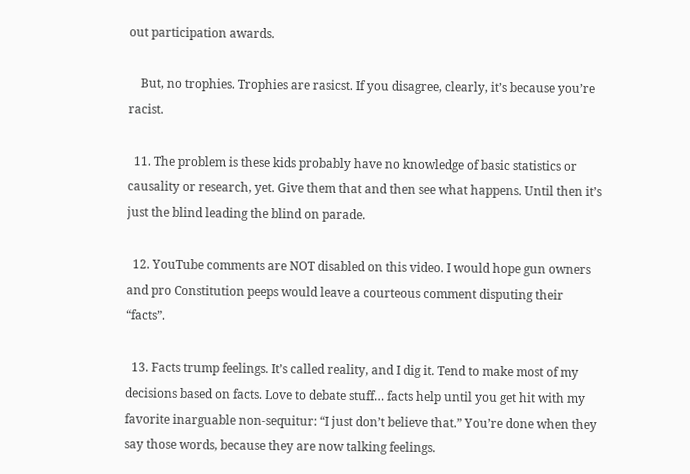out participation awards.

    But, no trophies. Trophies are rasicst. If you disagree, clearly, it’s because you’re racist.

  11. The problem is these kids probably have no knowledge of basic statistics or causality or research, yet. Give them that and then see what happens. Until then it’s just the blind leading the blind on parade.

  12. YouTube comments are NOT disabled on this video. I would hope gun owners and pro Constitution peeps would leave a courteous comment disputing their “facts”.

  13. Facts trump feelings. It’s called reality, and I dig it. Tend to make most of my decisions based on facts. Love to debate stuff… facts help until you get hit with my favorite inarguable non-sequitur: “I just don’t believe that.” You’re done when they say those words, because they are now talking feelings.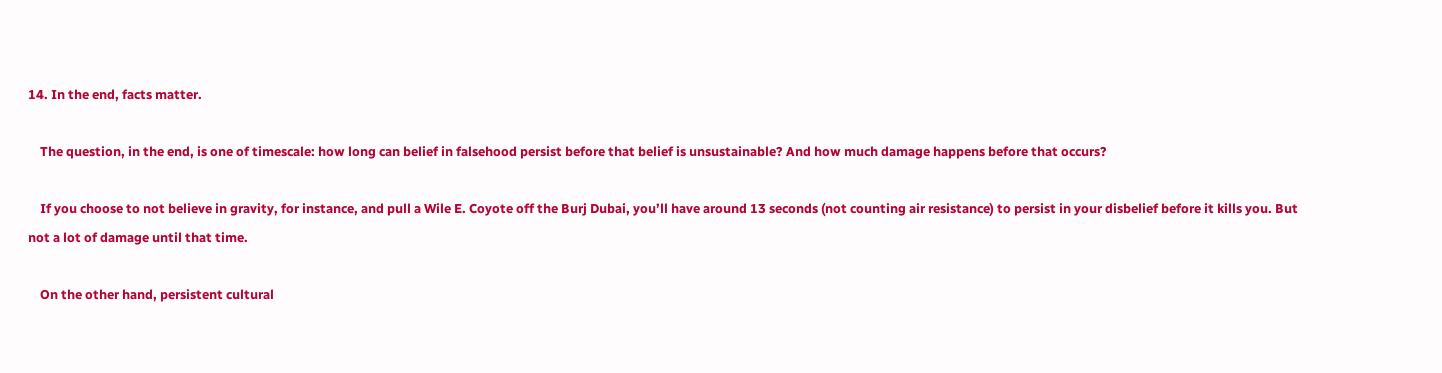14. In the end, facts matter.

    The question, in the end, is one of timescale: how long can belief in falsehood persist before that belief is unsustainable? And how much damage happens before that occurs?

    If you choose to not believe in gravity, for instance, and pull a Wile E. Coyote off the Burj Dubai, you’ll have around 13 seconds (not counting air resistance) to persist in your disbelief before it kills you. But not a lot of damage until that time.

    On the other hand, persistent cultural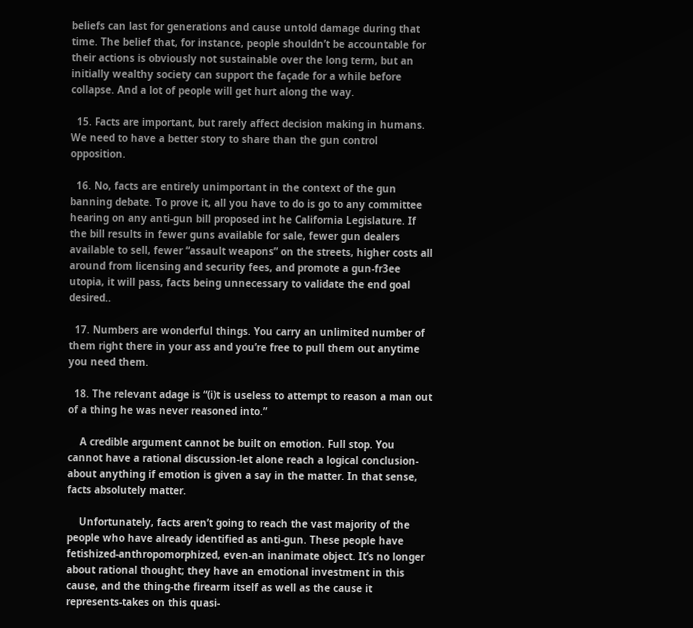beliefs can last for generations and cause untold damage during that time. The belief that, for instance, people shouldn’t be accountable for their actions is obviously not sustainable over the long term, but an initially wealthy society can support the façade for a while before collapse. And a lot of people will get hurt along the way.

  15. Facts are important, but rarely affect decision making in humans. We need to have a better story to share than the gun control opposition.

  16. No, facts are entirely unimportant in the context of the gun banning debate. To prove it, all you have to do is go to any committee hearing on any anti-gun bill proposed int he California Legislature. If the bill results in fewer guns available for sale, fewer gun dealers available to sell, fewer “assault weapons” on the streets, higher costs all around from licensing and security fees, and promote a gun-fr3ee utopia, it will pass, facts being unnecessary to validate the end goal desired..

  17. Numbers are wonderful things. You carry an unlimited number of them right there in your ass and you’re free to pull them out anytime you need them.

  18. The relevant adage is “(i)t is useless to attempt to reason a man out of a thing he was never reasoned into.”

    A credible argument cannot be built on emotion. Full stop. You cannot have a rational discussion-let alone reach a logical conclusion-about anything if emotion is given a say in the matter. In that sense, facts absolutely matter.

    Unfortunately, facts aren’t going to reach the vast majority of the people who have already identified as anti-gun. These people have fetishized-anthropomorphized, even-an inanimate object. It’s no longer about rational thought; they have an emotional investment in this cause, and the thing-the firearm itself as well as the cause it represents-takes on this quasi-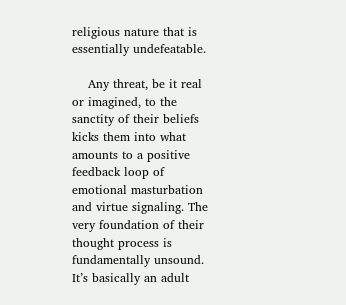religious nature that is essentially undefeatable.

    Any threat, be it real or imagined, to the sanctity of their beliefs kicks them into what amounts to a positive feedback loop of emotional masturbation and virtue signaling. The very foundation of their thought process is fundamentally unsound. It’s basically an adult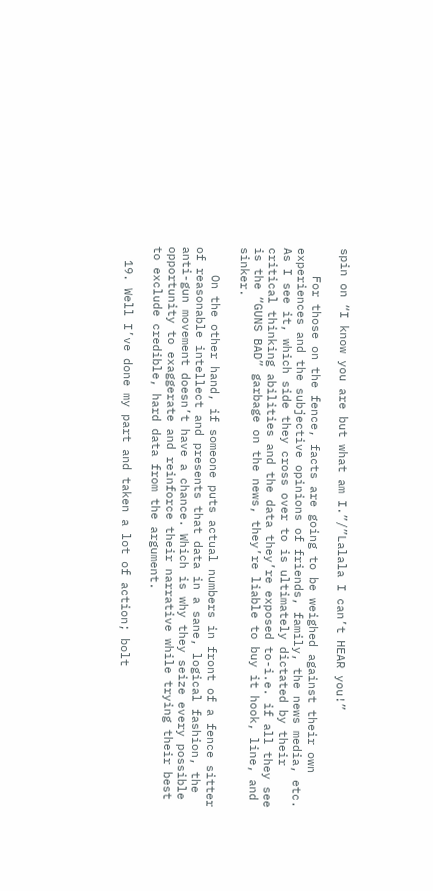spin on “I know you are but what am I.”/”Lalala I can’t HEAR you!”

    For those on the fence, facts are going to be weighed against their own experiences and the subjective opinions of friends, family, the news media, etc. As I see it, which side they cross over to is ultimately dictated by their critical thinking abilities and the data they’re exposed to-i.e. if all they see is the “GUNS BAD” garbage on the news, they’re liable to buy it hook, line, and sinker.

    On the other hand, if someone puts actual numbers in front of a fence sitter of reasonable intellect and presents that data in a sane, logical fashion, the anti-gun movement doesn’t have a chance. Which is why they seize every possible opportunity to exaggerate and reinforce their narrative while trying their best to exclude credible, hard data from the argument.

  19. Well I’ve done my part and taken a lot of action; bolt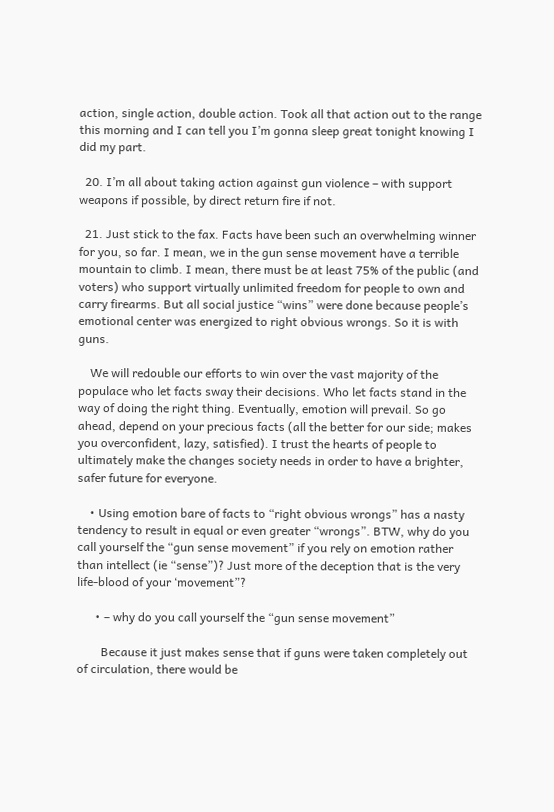action, single action, double action. Took all that action out to the range this morning and I can tell you I’m gonna sleep great tonight knowing I did my part.

  20. I’m all about taking action against gun violence – with support weapons if possible, by direct return fire if not.

  21. Just stick to the fax. Facts have been such an overwhelming winner for you, so far. I mean, we in the gun sense movement have a terrible mountain to climb. I mean, there must be at least 75% of the public (and voters) who support virtually unlimited freedom for people to own and carry firearms. But all social justice “wins” were done because people’s emotional center was energized to right obvious wrongs. So it is with guns.

    We will redouble our efforts to win over the vast majority of the populace who let facts sway their decisions. Who let facts stand in the way of doing the right thing. Eventually, emotion will prevail. So go ahead, depend on your precious facts (all the better for our side; makes you overconfident, lazy, satisfied). I trust the hearts of people to ultimately make the changes society needs in order to have a brighter, safer future for everyone.

    • Using emotion bare of facts to “right obvious wrongs” has a nasty tendency to result in equal or even greater “wrongs”. BTW, why do you call yourself the “gun sense movement” if you rely on emotion rather than intellect (ie “sense”)? Just more of the deception that is the very life-blood of your ‘movement”?

      • – why do you call yourself the “gun sense movement”

        Because it just makes sense that if guns were taken completely out of circulation, there would be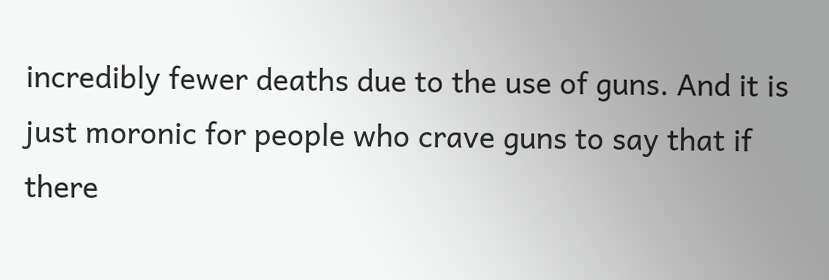incredibly fewer deaths due to the use of guns. And it is just moronic for people who crave guns to say that if there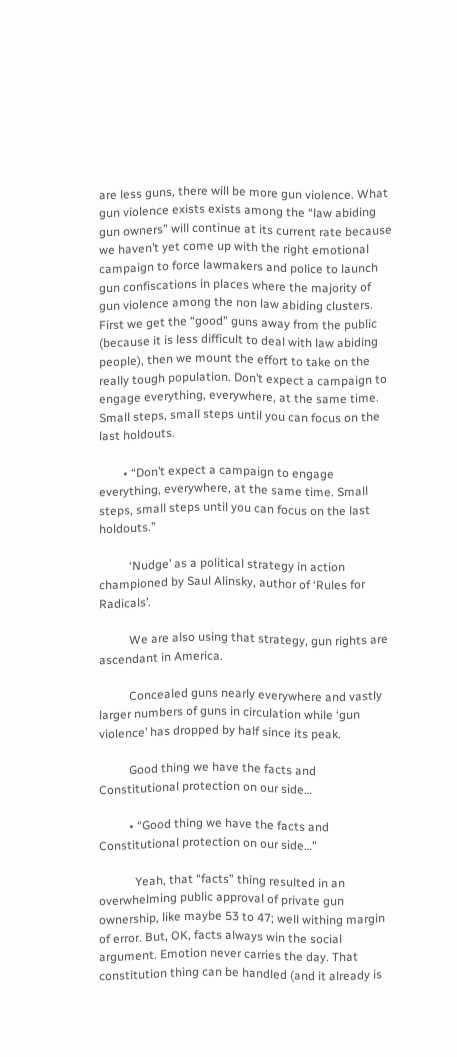are less guns, there will be more gun violence. What gun violence exists exists among the “law abiding gun owners” will continue at its current rate because we haven’t yet come up with the right emotional campaign to force lawmakers and police to launch gun confiscations in places where the majority of gun violence among the non law abiding clusters. First we get the “good” guns away from the public (because it is less difficult to deal with law abiding people), then we mount the effort to take on the really tough population. Don’t expect a campaign to engage everything, everywhere, at the same time. Small steps, small steps until you can focus on the last holdouts.

        • “Don’t expect a campaign to engage everything, everywhere, at the same time. Small steps, small steps until you can focus on the last holdouts.”

          ‘Nudge’ as a political strategy in action championed by Saul Alinsky, author of ‘Rules for Radicals’.

          We are also using that strategy, gun rights are ascendant in America.

          Concealed guns nearly everywhere and vastly larger numbers of guns in circulation while ‘gun violence’ has dropped by half since its peak.

          Good thing we have the facts and Constitutional protection on our side…

          • “Good thing we have the facts and Constitutional protection on our side…”

            Yeah, that “facts” thing resulted in an overwhelming public approval of private gun ownership, like maybe 53 to 47; well withing margin of error. But, OK, facts always win the social argument. Emotion never carries the day. That constitution thing can be handled (and it already is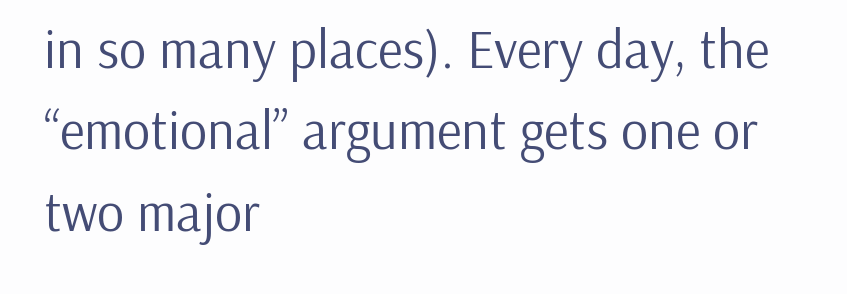in so many places). Every day, the “emotional” argument gets one or two major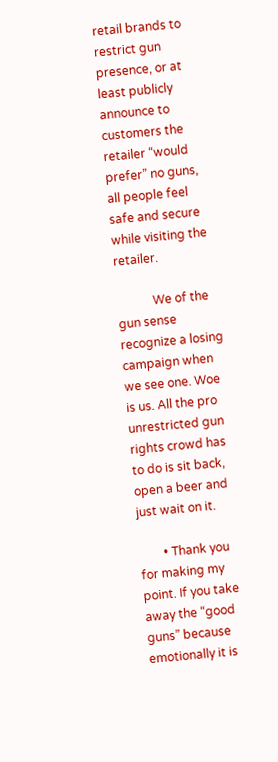retail brands to restrict gun presence, or at least publicly announce to customers the retailer “would prefer” no guns, all people feel safe and secure while visiting the retailer.

            We of the gun sense recognize a losing campaign when we see one. Woe is us. All the pro unrestricted gun rights crowd has to do is sit back, open a beer and just wait on it.

        • Thank you for making my point. If you take away the “good guns” because emotionally it is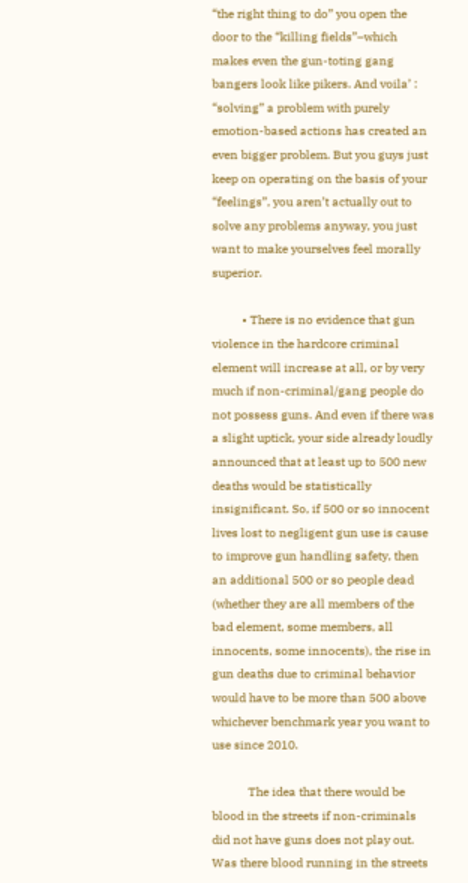“the right thing to do” you open the door to the “killing fields”–which makes even the gun-toting gang bangers look like pikers. And voila’ : “solving” a problem with purely emotion-based actions has created an even bigger problem. But you guys just keep on operating on the basis of your “feelings”, you aren’t actually out to solve any problems anyway, you just want to make yourselves feel morally superior.

          • There is no evidence that gun violence in the hardcore criminal element will increase at all, or by very much if non-criminal/gang people do not possess guns. And even if there was a slight uptick, your side already loudly announced that at least up to 500 new deaths would be statistically insignificant. So, if 500 or so innocent lives lost to negligent gun use is cause to improve gun handling safety, then an additional 500 or so people dead (whether they are all members of the bad element, some members, all innocents, some innocents), the rise in gun deaths due to criminal behavior would have to be more than 500 above whichever benchmark year you want to use since 2010.

            The idea that there would be blood in the streets if non-criminals did not have guns does not play out. Was there blood running in the streets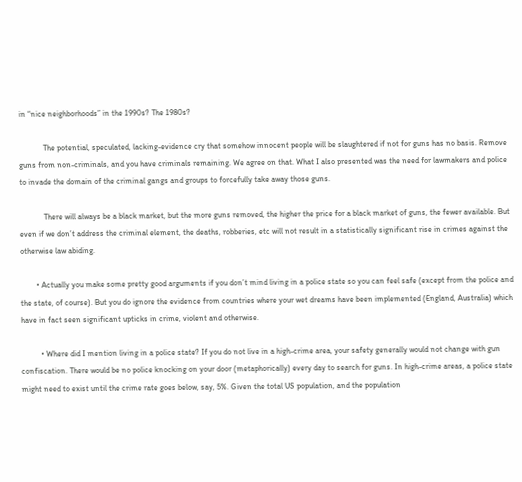in “nice neighborhoods” in the 1990s? The 1980s?

            The potential, speculated, lacking-evidence cry that somehow innocent people will be slaughtered if not for guns has no basis. Remove guns from non-criminals, and you have criminals remaining. We agree on that. What I also presented was the need for lawmakers and police to invade the domain of the criminal gangs and groups to forcefully take away those guns.

            There will always be a black market, but the more guns removed, the higher the price for a black market of guns, the fewer available. But even if we don’t address the criminal element, the deaths, robberies, etc will not result in a statistically significant rise in crimes against the otherwise law abiding.

        • Actually you make some pretty good arguments if you don’t mind living in a police state so you can feel safe (except from the police and the state, of course). But you do ignore the evidence from countries where your wet dreams have been implemented (England, Australia) which have in fact seen significant upticks in crime, violent and otherwise.

          • Where did I mention living in a police state? If you do not live in a high-crime area, your safety generally would not change with gun confiscation. There would be no police knocking on your door (metaphorically) every day to search for guns. In high-crime areas, a police state might need to exist until the crime rate goes below, say, 5%. Given the total US population, and the population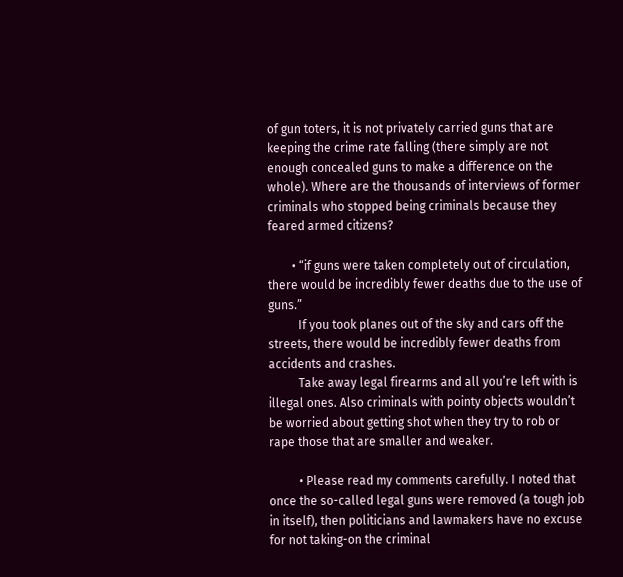of gun toters, it is not privately carried guns that are keeping the crime rate falling (there simply are not enough concealed guns to make a difference on the whole). Where are the thousands of interviews of former criminals who stopped being criminals because they feared armed citizens?

        • “if guns were taken completely out of circulation, there would be incredibly fewer deaths due to the use of guns.”
          If you took planes out of the sky and cars off the streets, there would be incredibly fewer deaths from accidents and crashes.
          Take away legal firearms and all you’re left with is illegal ones. Also criminals with pointy objects wouldn’t be worried about getting shot when they try to rob or rape those that are smaller and weaker.

          • Please read my comments carefully. I noted that once the so-called legal guns were removed (a tough job in itself), then politicians and lawmakers have no excuse for not taking-on the criminal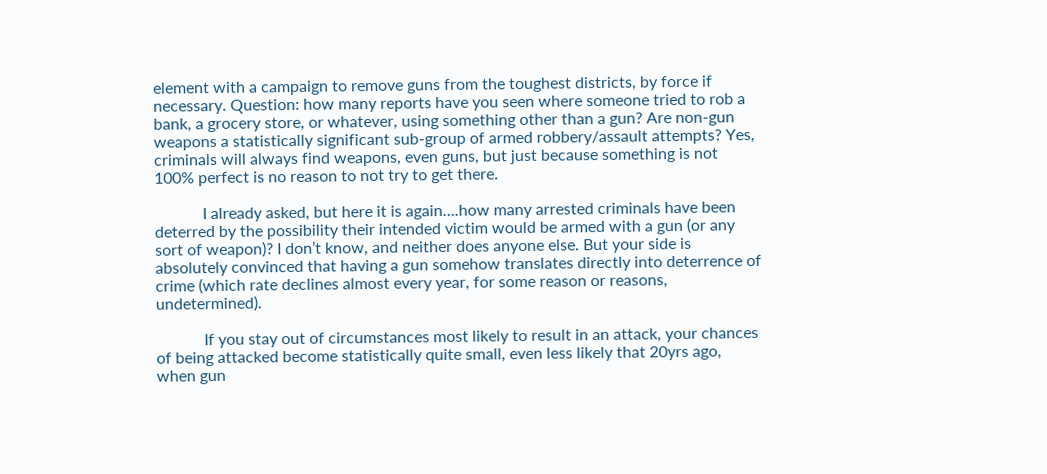element with a campaign to remove guns from the toughest districts, by force if necessary. Question: how many reports have you seen where someone tried to rob a bank, a grocery store, or whatever, using something other than a gun? Are non-gun weapons a statistically significant sub-group of armed robbery/assault attempts? Yes, criminals will always find weapons, even guns, but just because something is not 100% perfect is no reason to not try to get there.

            I already asked, but here it is again….how many arrested criminals have been deterred by the possibility their intended victim would be armed with a gun (or any sort of weapon)? I don’t know, and neither does anyone else. But your side is absolutely convinced that having a gun somehow translates directly into deterrence of crime (which rate declines almost every year, for some reason or reasons, undetermined).

            If you stay out of circumstances most likely to result in an attack, your chances of being attacked become statistically quite small, even less likely that 20yrs ago, when gun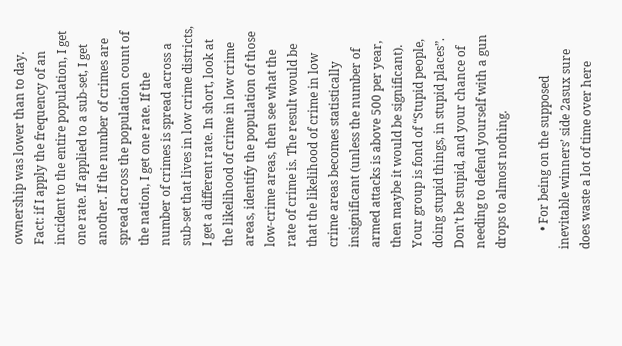ownership was lower than to day. Fact: if I apply the frequency of an incident to the entire population, I get one rate. If applied to a sub-set, I get another. If the number of crimes are spread across the population count of the nation, I get one rate. If the number of crimes is spread across a sub-set that lives in low crime districts, I get a different rate. In short, look at the likelihood of crime in low crime areas, identify the population of those low-crime areas, then see what the rate of crime is. The result would be that the likelihood of crime in low crime areas becomes statistically insignificant (unless the number of armed attacks is above 500 per year, then maybe it would be significant). Your group is fond of “Stupid people, doing stupid things, in stupid places”. Don’t be stupid, and your chance of needing to defend yourself with a gun drops to almost nothing.

      • For being on the supposed inevitable winners’ side 2asux sure does waste a lot of time over here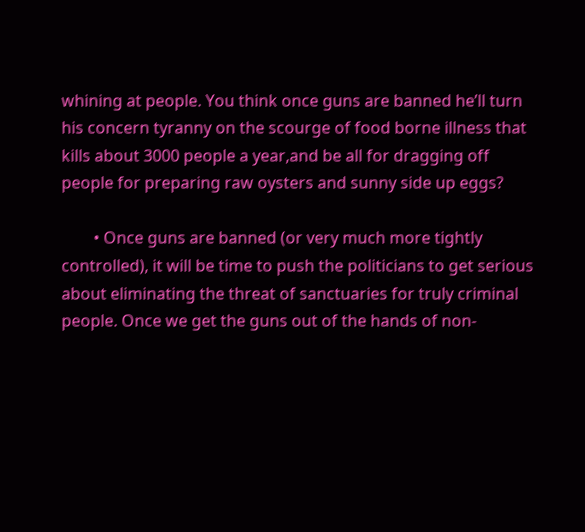whining at people. You think once guns are banned he’ll turn his concern tyranny on the scourge of food borne illness that kills about 3000 people a year,and be all for dragging off people for preparing raw oysters and sunny side up eggs?

        • Once guns are banned (or very much more tightly controlled), it will be time to push the politicians to get serious about eliminating the threat of sanctuaries for truly criminal people. Once we get the guns out of the hands of non-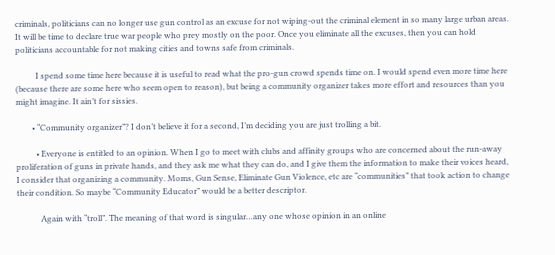criminals, politicians can no longer use gun control as an excuse for not wiping-out the criminal element in so many large urban areas. It will be time to declare true war people who prey mostly on the poor. Once you eliminate all the excuses, then you can hold politicians accountable for not making cities and towns safe from criminals.

          I spend some time here because it is useful to read what the pro-gun crowd spends time on. I would spend even more time here (because there are some here who seem open to reason), but being a community organizer takes more effort and resources than you might imagine. It ain’t for sissies.

        • “Community organizer”? I don’t believe it for a second, I’m deciding you are just trolling a bit.

          • Everyone is entitled to an opinion. When I go to meet with clubs and affinity groups who are concerned about the run-away proliferation of guns in private hands, and they ask me what they can do, and I give them the information to make their voices heard, I consider that organizing a community. Moms, Gun Sense, Eliminate Gun Violence, etc are “communities” that took action to change their condition. So maybe “Community Educator” would be a better descriptor.

            Again with “troll”. The meaning of that word is singular…any one whose opinion in an online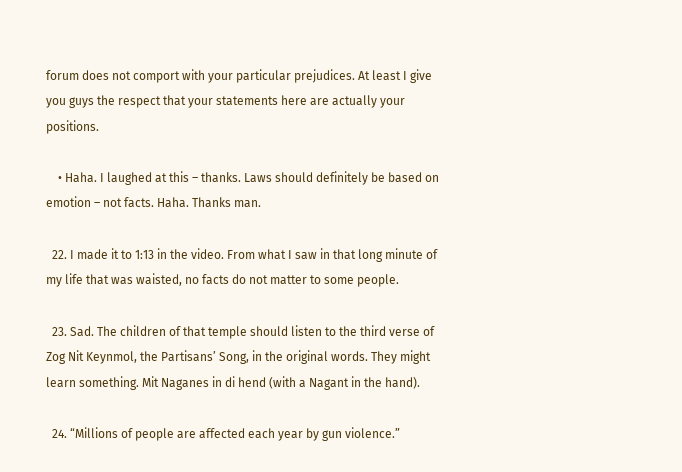forum does not comport with your particular prejudices. At least I give you guys the respect that your statements here are actually your positions.

    • Haha. I laughed at this – thanks. Laws should definitely be based on emotion – not facts. Haha. Thanks man.

  22. I made it to 1:13 in the video. From what I saw in that long minute of my life that was waisted, no facts do not matter to some people.

  23. Sad. The children of that temple should listen to the third verse of Zog Nit Keynmol, the Partisans’ Song, in the original words. They might learn something. Mit Naganes in di hend (with a Nagant in the hand).

  24. “Millions of people are affected each year by gun violence.”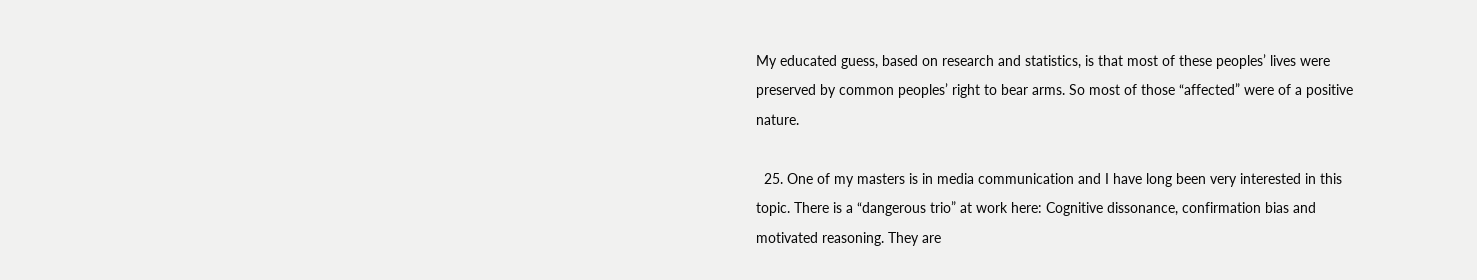My educated guess, based on research and statistics, is that most of these peoples’ lives were preserved by common peoples’ right to bear arms. So most of those “affected” were of a positive nature.

  25. One of my masters is in media communication and I have long been very interested in this topic. There is a “dangerous trio” at work here: Cognitive dissonance, confirmation bias and motivated reasoning. They are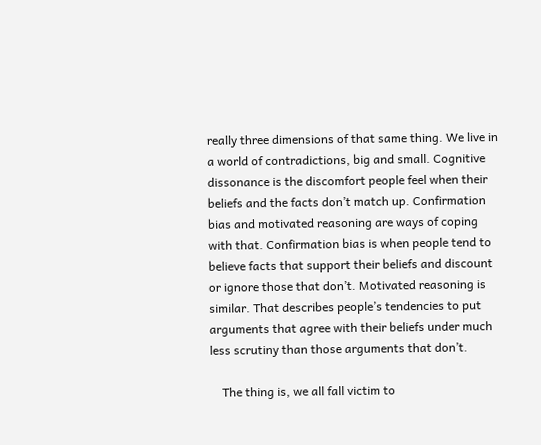really three dimensions of that same thing. We live in a world of contradictions, big and small. Cognitive dissonance is the discomfort people feel when their beliefs and the facts don’t match up. Confirmation bias and motivated reasoning are ways of coping with that. Confirmation bias is when people tend to believe facts that support their beliefs and discount or ignore those that don’t. Motivated reasoning is similar. That describes people’s tendencies to put arguments that agree with their beliefs under much less scrutiny than those arguments that don’t.

    The thing is, we all fall victim to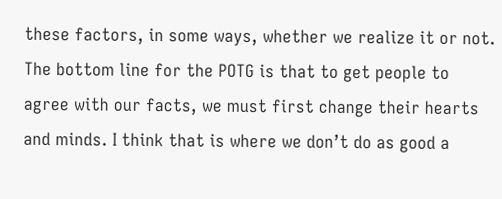these factors, in some ways, whether we realize it or not. The bottom line for the POTG is that to get people to agree with our facts, we must first change their hearts and minds. I think that is where we don’t do as good a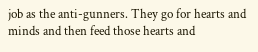job as the anti-gunners. They go for hearts and minds and then feed those hearts and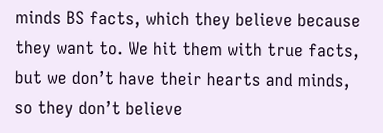minds BS facts, which they believe because they want to. We hit them with true facts, but we don’t have their hearts and minds, so they don’t believe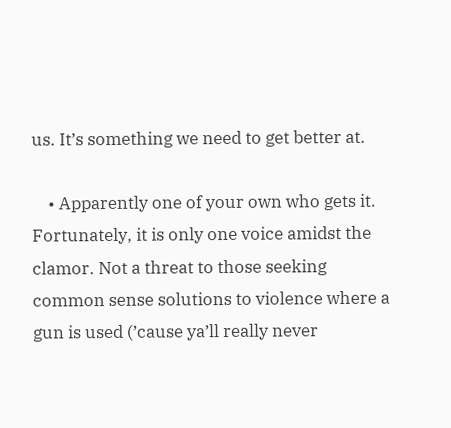us. It’s something we need to get better at.

    • Apparently one of your own who gets it. Fortunately, it is only one voice amidst the clamor. Not a threat to those seeking common sense solutions to violence where a gun is used (’cause ya’ll really never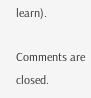learn).

Comments are closed.